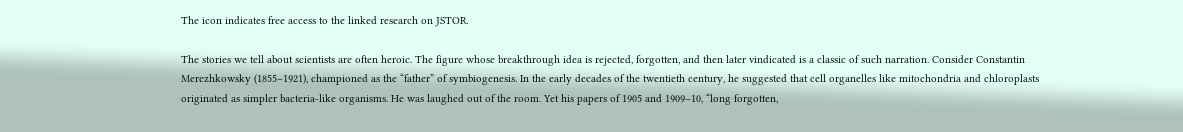The icon indicates free access to the linked research on JSTOR.

The stories we tell about scientists are often heroic. The figure whose breakthrough idea is rejected, forgotten, and then later vindicated is a classic of such narration. Consider Constantin Merezhkowsky (1855–1921), championed as the “father” of symbiogenesis. In the early decades of the twentieth century, he suggested that cell organelles like mitochondria and chloroplasts originated as simpler bacteria-like organisms. He was laughed out of the room. Yet his papers of 1905 and 1909–10, “long forgotten,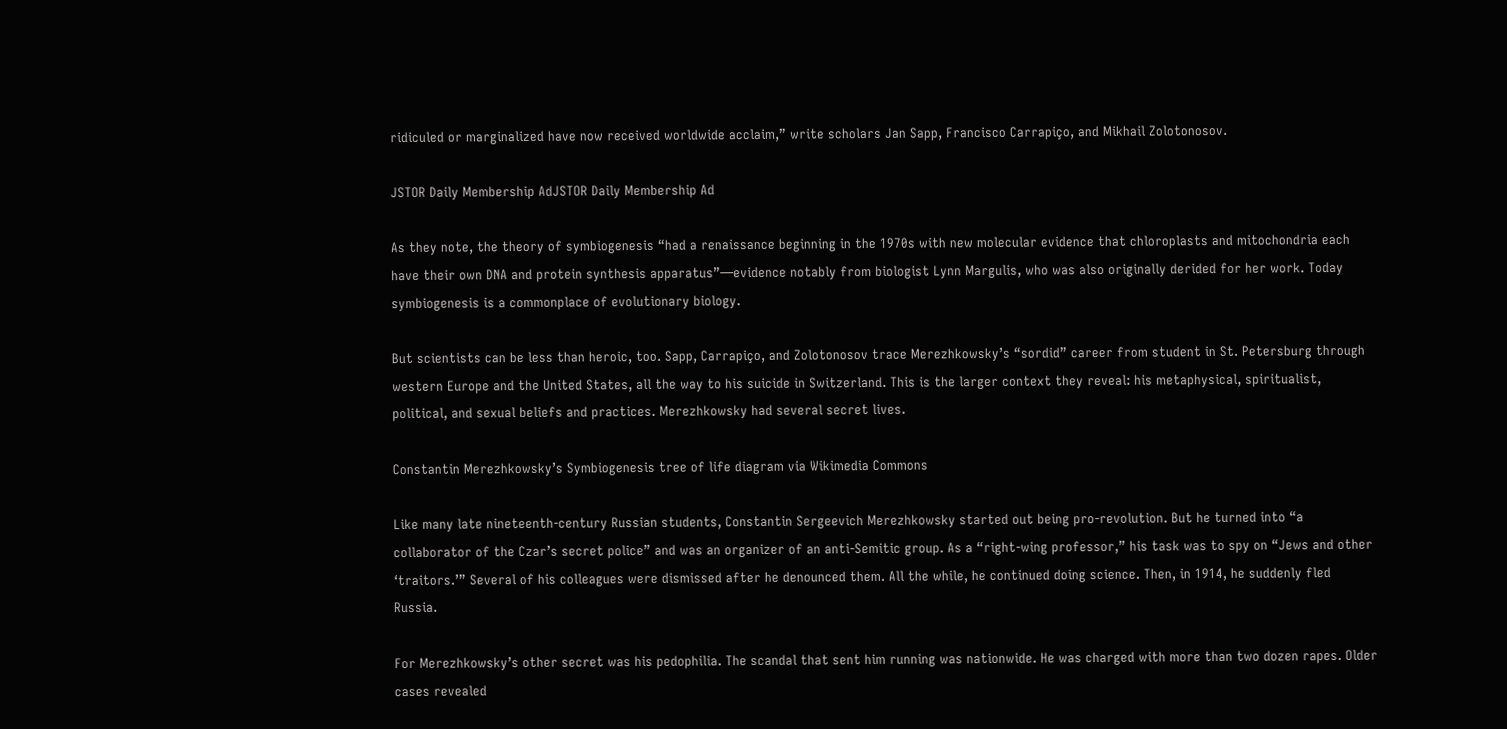ridiculed or marginalized have now received worldwide acclaim,” write scholars Jan Sapp, Francisco Carrapiço, and Mikhail Zolotonosov.

JSTOR Daily Membership AdJSTOR Daily Membership Ad

As they note, the theory of symbiogenesis “had a renaissance beginning in the 1970s with new molecular evidence that chloroplasts and mitochondria each have their own DNA and protein synthesis apparatus”—evidence notably from biologist Lynn Margulis, who was also originally derided for her work. Today symbiogenesis is a commonplace of evolutionary biology.

But scientists can be less than heroic, too. Sapp, Carrapiço, and Zolotonosov trace Merezhkowsky’s “sordid” career from student in St. Petersburg through western Europe and the United States, all the way to his suicide in Switzerland. This is the larger context they reveal: his metaphysical, spiritualist, political, and sexual beliefs and practices. Merezhkowsky had several secret lives.

Constantin Merezhkowsky’s Symbiogenesis tree of life diagram via Wikimedia Commons

Like many late nineteenth-century Russian students, Constantin Sergeevich Merezhkowsky started out being pro-revolution. But he turned into “a collaborator of the Czar’s secret police” and was an organizer of an anti-Semitic group. As a “right-wing professor,” his task was to spy on “Jews and other ‘traitors.’” Several of his colleagues were dismissed after he denounced them. All the while, he continued doing science. Then, in 1914, he suddenly fled Russia.

For Merezhkowsky’s other secret was his pedophilia. The scandal that sent him running was nationwide. He was charged with more than two dozen rapes. Older cases revealed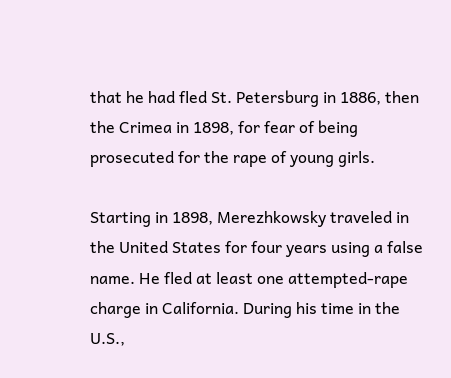that he had fled St. Petersburg in 1886, then the Crimea in 1898, for fear of being prosecuted for the rape of young girls.

Starting in 1898, Merezhkowsky traveled in the United States for four years using a false name. He fled at least one attempted-rape charge in California. During his time in the U.S.,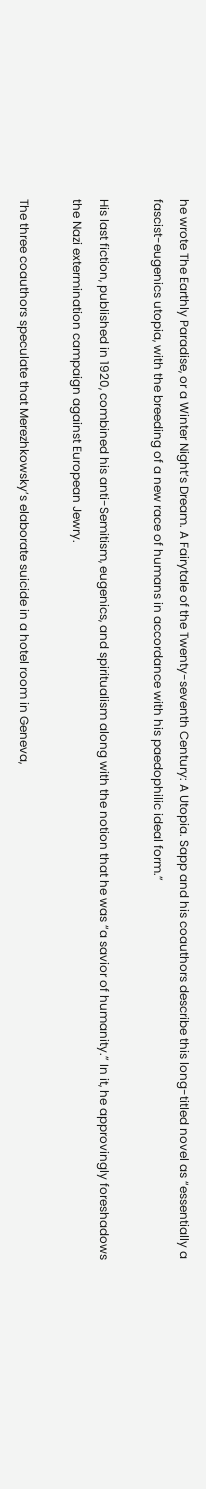he wrote The Earthly Paradise, or a Winter Night’s Dream. A Fairytale of the Twenty-seventh Century: A Utopia. Sapp and his coauthors describe this long-titled novel as “essentially a fascist-eugenics utopia, with the breeding of a new race of humans in accordance with his paedophilic ideal form.”

His last fiction, published in 1920, combined his anti-Semitism, eugenics, and spiritualism along with the notion that he was “a savior of humanity.” In it, he approvingly foreshadows the Nazi extermination campaign against European Jewry.

The three coauthors speculate that Merezhkowsky’s elaborate suicide in a hotel room in Geneva,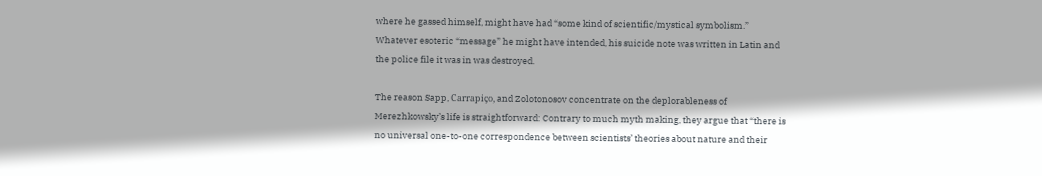where he gassed himself, might have had “some kind of scientific/mystical symbolism.” Whatever esoteric “message” he might have intended, his suicide note was written in Latin and the police file it was in was destroyed.

The reason Sapp, Carrapiço, and Zolotonosov concentrate on the deplorableness of Merezhkowsky’s life is straightforward: Contrary to much myth making, they argue that “there is no universal one-to-one correspondence between scientists’ theories about nature and their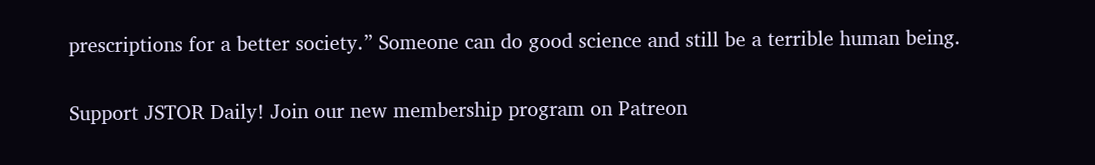prescriptions for a better society.” Someone can do good science and still be a terrible human being.

Support JSTOR Daily! Join our new membership program on Patreon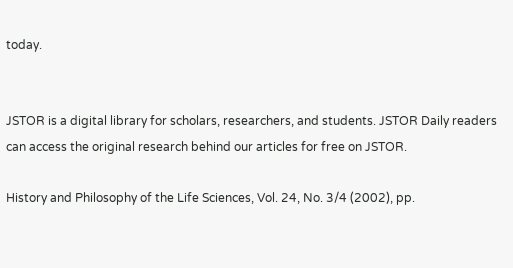today.


JSTOR is a digital library for scholars, researchers, and students. JSTOR Daily readers can access the original research behind our articles for free on JSTOR.

History and Philosophy of the Life Sciences, Vol. 24, No. 3/4 (2002), pp.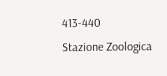413-440
Stazione Zoologica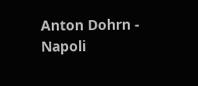Anton Dohrn - Napoli